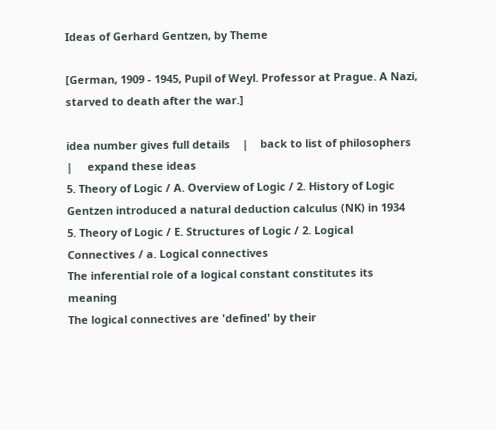Ideas of Gerhard Gentzen, by Theme

[German, 1909 - 1945, Pupil of Weyl. Professor at Prague. A Nazi, starved to death after the war.]

idea number gives full details    |    back to list of philosophers    |     expand these ideas
5. Theory of Logic / A. Overview of Logic / 2. History of Logic
Gentzen introduced a natural deduction calculus (NK) in 1934
5. Theory of Logic / E. Structures of Logic / 2. Logical Connectives / a. Logical connectives
The inferential role of a logical constant constitutes its meaning
The logical connectives are 'defined' by their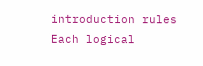introduction rules
Each logical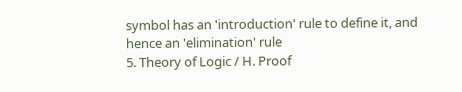symbol has an 'introduction' rule to define it, and hence an 'elimination' rule
5. Theory of Logic / H. Proof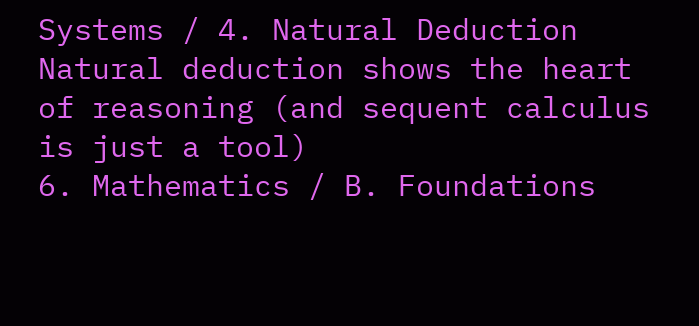Systems / 4. Natural Deduction
Natural deduction shows the heart of reasoning (and sequent calculus is just a tool)
6. Mathematics / B. Foundations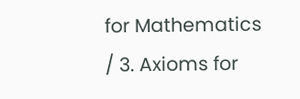for Mathematics / 3. Axioms for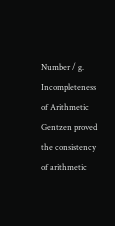Number / g. Incompleteness of Arithmetic
Gentzen proved the consistency of arithmetic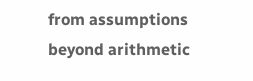from assumptions beyond arithmetic